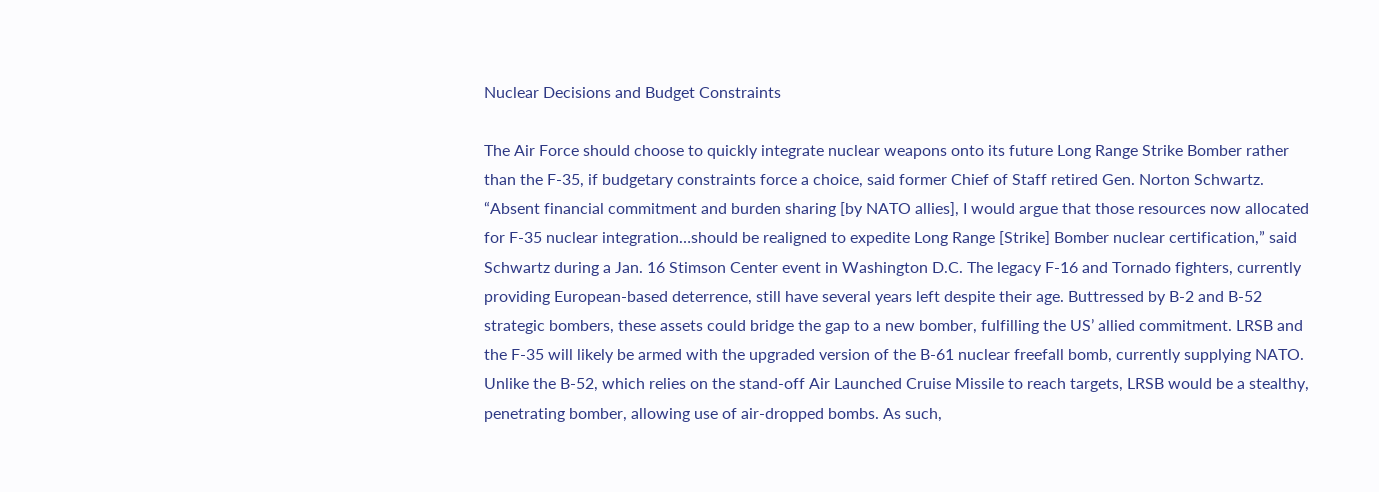Nuclear Decisions and Budget Constraints

The Air Force should choose to quickly integrate nuclear weapons onto its future Long Range Strike Bomber rather than the F-35, if budgetary constraints force a choice, said former Chief of Staff retired Gen. Norton Schwartz. “Absent financial commitment and burden sharing [by NATO allies], I would argue that those resources now allocated for F-35 nuclear integration…should be realigned to expedite Long Range [Strike] Bomber nuclear certification,” said Schwartz during a Jan. 16 Stimson Center event in Washington D.C. The legacy F-16 and Tornado fighters, currently providing European-based deterrence, still have several years left despite their age. Buttressed by B-2 and B-52 strategic bombers, these assets could bridge the gap to a new bomber, fulfilling the US’ allied commitment. LRSB and the F-35 will likely be armed with the upgraded version of the B-61 nuclear freefall bomb, currently supplying NATO. Unlike the B-52, which relies on the stand-off Air Launched Cruise Missile to reach targets, LRSB would be a stealthy, penetrating bomber, allowing use of air-dropped bombs. As such,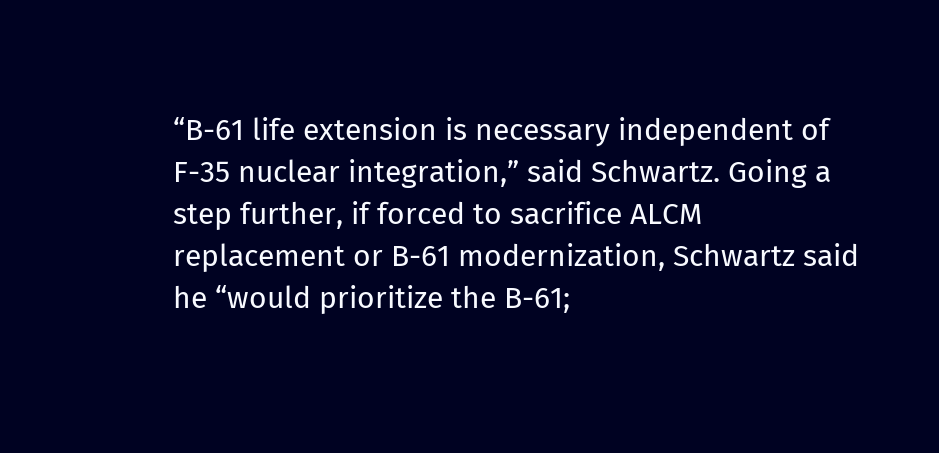“B-61 life extension is necessary independent of F-35 nuclear integration,” said Schwartz. Going a step further, if forced to sacrifice ALCM replacement or B-61 modernization, Schwartz said he “would prioritize the B-61;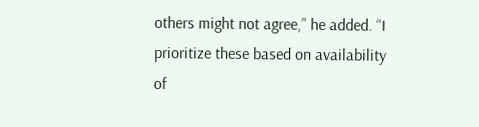others might not agree,” he added. “I prioritize these based on availability of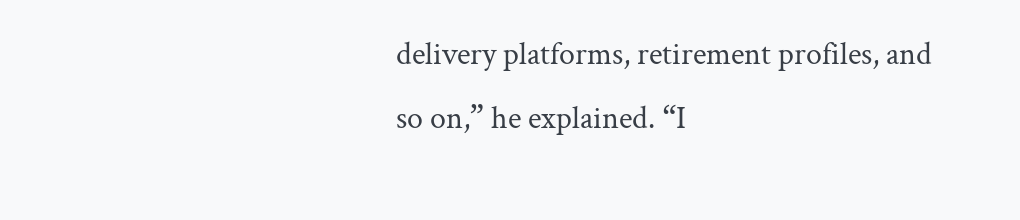delivery platforms, retirement profiles, and so on,” he explained. “I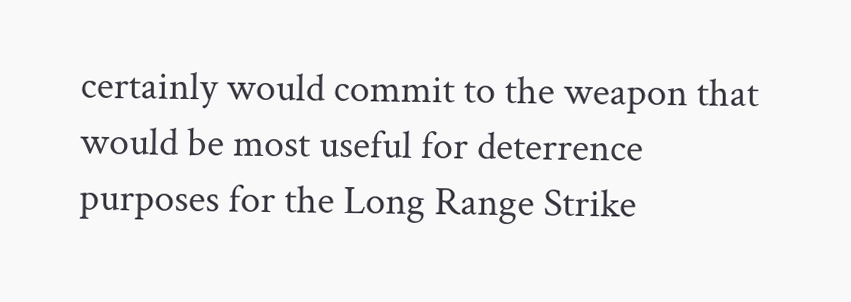certainly would commit to the weapon that would be most useful for deterrence purposes for the Long Range Strike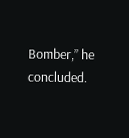Bomber,” he concluded.